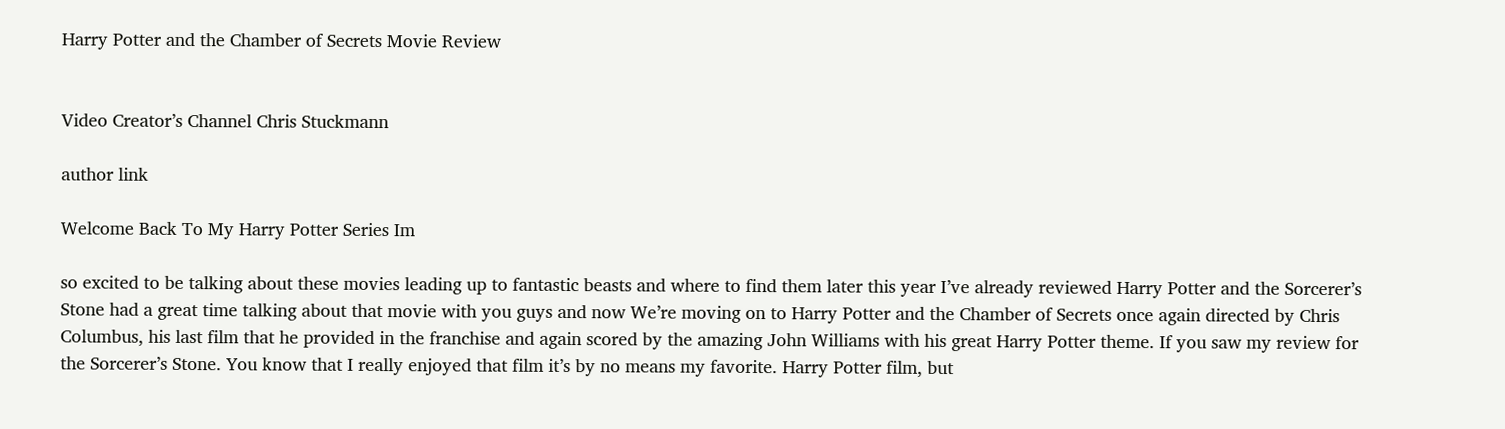Harry Potter and the Chamber of Secrets Movie Review


Video Creator’s Channel Chris Stuckmann

author link

Welcome Back To My Harry Potter Series Im

so excited to be talking about these movies leading up to fantastic beasts and where to find them later this year I’ve already reviewed Harry Potter and the Sorcerer’s Stone had a great time talking about that movie with you guys and now We’re moving on to Harry Potter and the Chamber of Secrets once again directed by Chris Columbus, his last film that he provided in the franchise and again scored by the amazing John Williams with his great Harry Potter theme. If you saw my review for the Sorcerer’s Stone. You know that I really enjoyed that film it’s by no means my favorite. Harry Potter film, but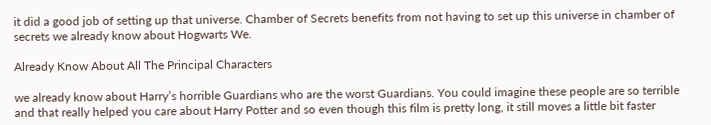it did a good job of setting up that universe. Chamber of Secrets benefits from not having to set up this universe in chamber of secrets we already know about Hogwarts We.

Already Know About All The Principal Characters

we already know about Harry’s horrible Guardians who are the worst Guardians. You could imagine these people are so terrible and that really helped you care about Harry Potter and so even though this film is pretty long, it still moves a little bit faster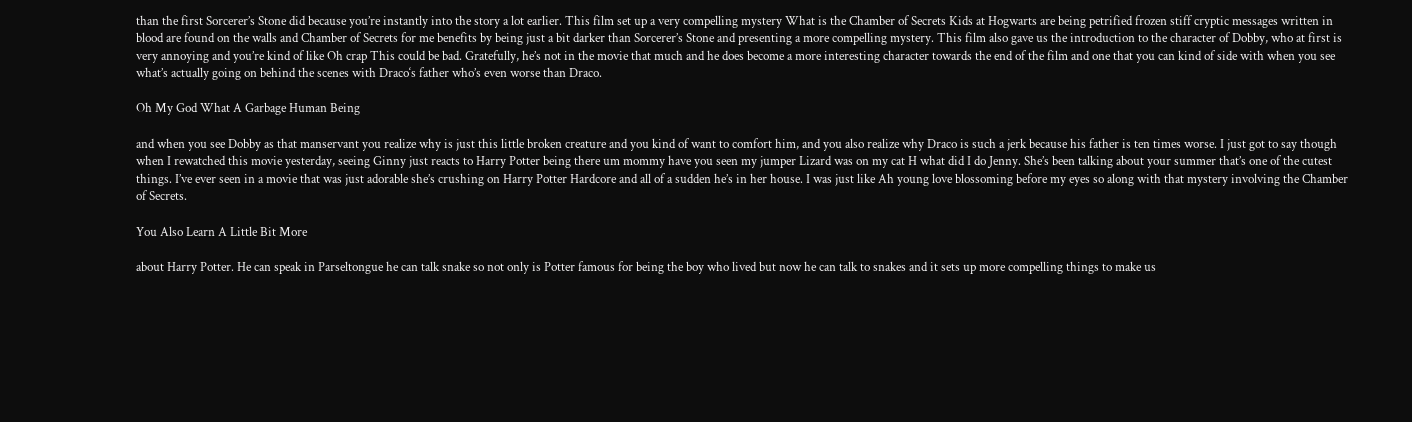than the first Sorcerer’s Stone did because you’re instantly into the story a lot earlier. This film set up a very compelling mystery What is the Chamber of Secrets Kids at Hogwarts are being petrified frozen stiff cryptic messages written in blood are found on the walls and Chamber of Secrets for me benefits by being just a bit darker than Sorcerer’s Stone and presenting a more compelling mystery. This film also gave us the introduction to the character of Dobby, who at first is very annoying and you’re kind of like Oh crap This could be bad. Gratefully, he’s not in the movie that much and he does become a more interesting character towards the end of the film and one that you can kind of side with when you see what’s actually going on behind the scenes with Draco‘s father who’s even worse than Draco.

Oh My God What A Garbage Human Being

and when you see Dobby as that manservant you realize why is just this little broken creature and you kind of want to comfort him, and you also realize why Draco is such a jerk because his father is ten times worse. I just got to say though when I rewatched this movie yesterday, seeing Ginny just reacts to Harry Potter being there um mommy have you seen my jumper Lizard was on my cat H what did I do Jenny. She’s been talking about your summer that’s one of the cutest things. I’ve ever seen in a movie that was just adorable she’s crushing on Harry Potter Hardcore and all of a sudden he’s in her house. I was just like Ah young love blossoming before my eyes so along with that mystery involving the Chamber of Secrets.

You Also Learn A Little Bit More

about Harry Potter. He can speak in Parseltongue he can talk snake so not only is Potter famous for being the boy who lived but now he can talk to snakes and it sets up more compelling things to make us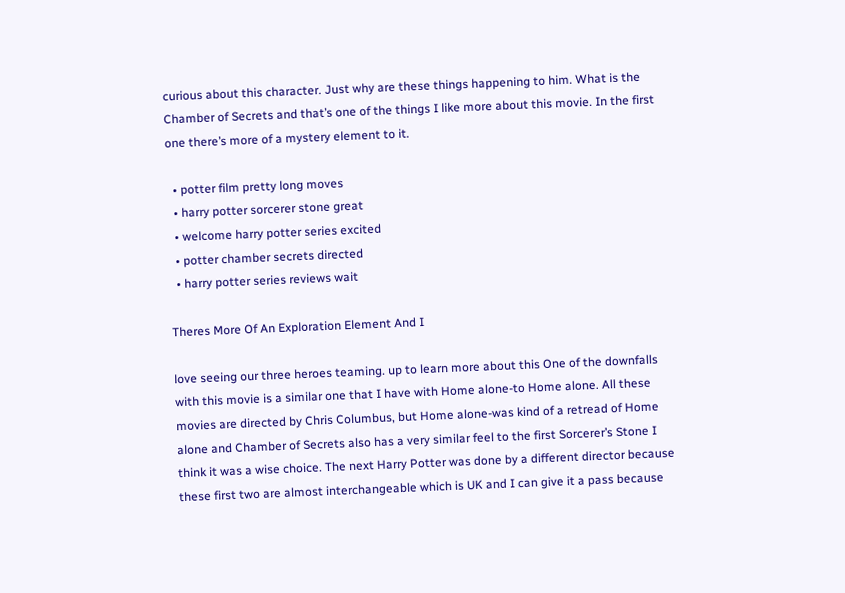curious about this character. Just why are these things happening to him. What is the Chamber of Secrets and that’s one of the things I like more about this movie. In the first one there’s more of a mystery element to it.

  • potter film pretty long moves
  • harry potter sorcerer stone great
  • welcome harry potter series excited
  • potter chamber secrets directed
  • harry potter series reviews wait

Theres More Of An Exploration Element And I

love seeing our three heroes teaming. up to learn more about this One of the downfalls with this movie is a similar one that I have with Home alone-to Home alone. All these movies are directed by Chris Columbus, but Home alone-was kind of a retread of Home alone and Chamber of Secrets also has a very similar feel to the first Sorcerer’s Stone I think it was a wise choice. The next Harry Potter was done by a different director because these first two are almost interchangeable which is UK and I can give it a pass because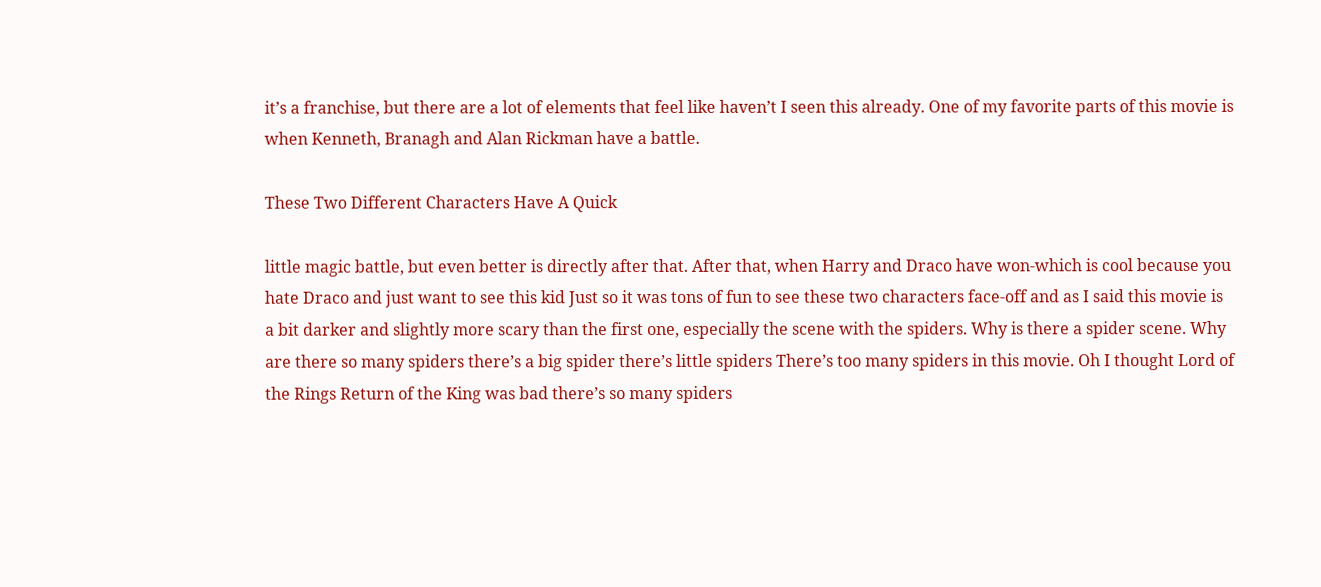it’s a franchise, but there are a lot of elements that feel like haven’t I seen this already. One of my favorite parts of this movie is when Kenneth, Branagh and Alan Rickman have a battle.

These Two Different Characters Have A Quick

little magic battle, but even better is directly after that. After that, when Harry and Draco have won-which is cool because you hate Draco and just want to see this kid Just so it was tons of fun to see these two characters face-off and as I said this movie is a bit darker and slightly more scary than the first one, especially the scene with the spiders. Why is there a spider scene. Why are there so many spiders there’s a big spider there’s little spiders There’s too many spiders in this movie. Oh I thought Lord of the Rings Return of the King was bad there’s so many spiders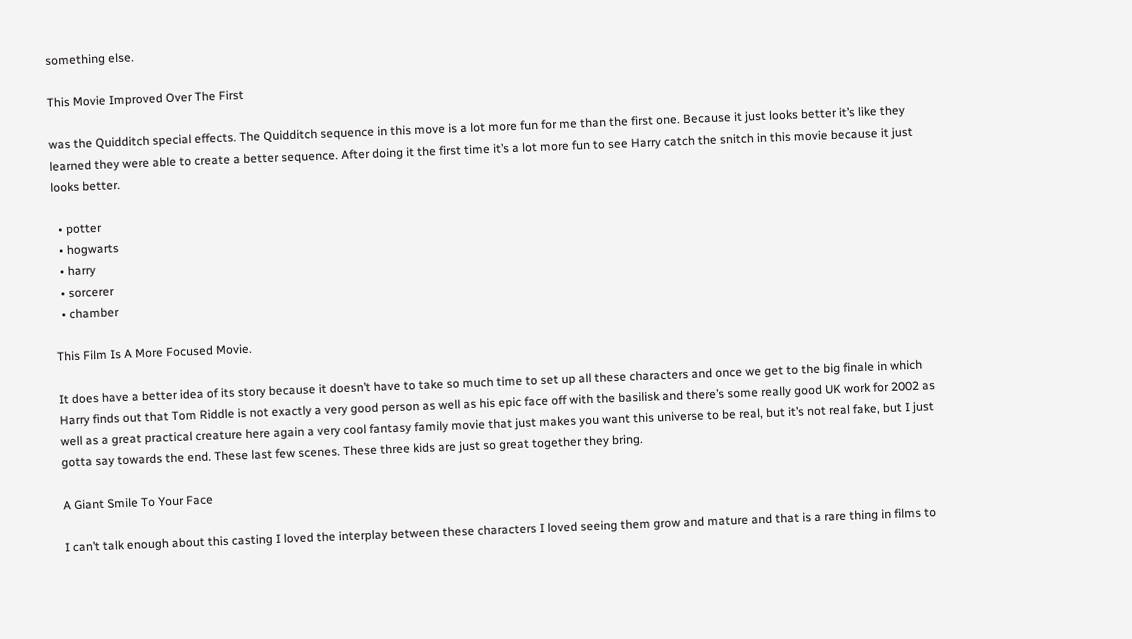something else.

This Movie Improved Over The First

was the Quidditch special effects. The Quidditch sequence in this move is a lot more fun for me than the first one. Because it just looks better it’s like they learned they were able to create a better sequence. After doing it the first time it’s a lot more fun to see Harry catch the snitch in this movie because it just looks better.

  • potter
  • hogwarts
  • harry
  • sorcerer
  • chamber

This Film Is A More Focused Movie.

It does have a better idea of its story because it doesn’t have to take so much time to set up all these characters and once we get to the big finale in which Harry finds out that Tom Riddle is not exactly a very good person as well as his epic face off with the basilisk and there’s some really good UK work for 2002 as well as a great practical creature here again a very cool fantasy family movie that just makes you want this universe to be real, but it’s not real fake, but I just gotta say towards the end. These last few scenes. These three kids are just so great together they bring.

A Giant Smile To Your Face

I can’t talk enough about this casting I loved the interplay between these characters I loved seeing them grow and mature and that is a rare thing in films to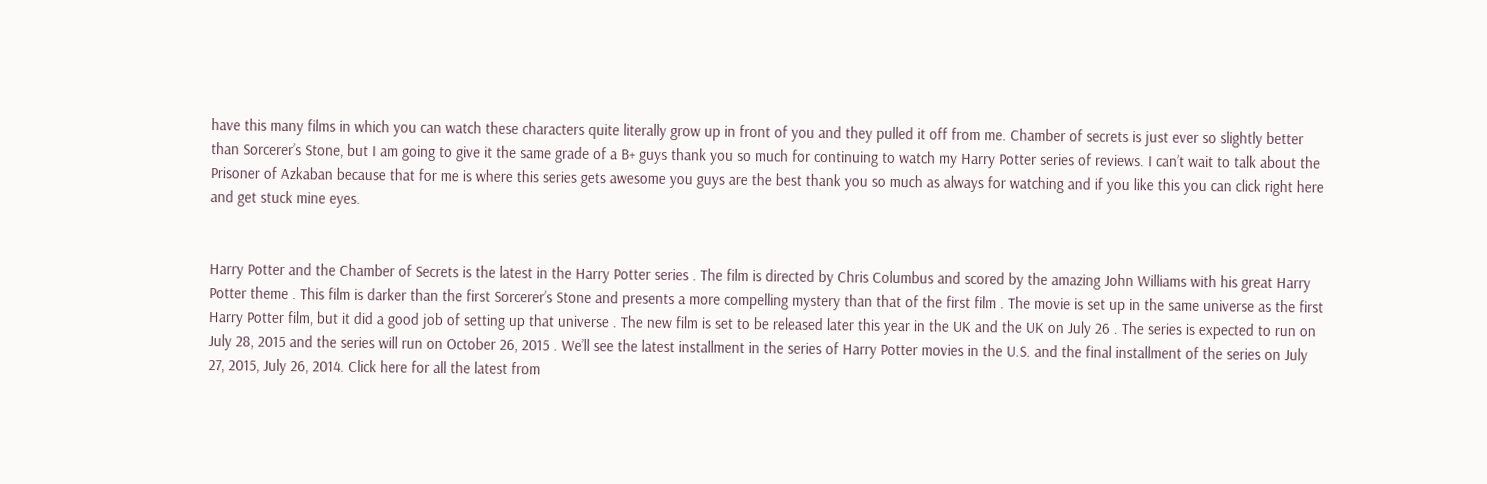have this many films in which you can watch these characters quite literally grow up in front of you and they pulled it off from me. Chamber of secrets is just ever so slightly better than Sorcerer’s Stone, but I am going to give it the same grade of a B+ guys thank you so much for continuing to watch my Harry Potter series of reviews. I can’t wait to talk about the Prisoner of Azkaban because that for me is where this series gets awesome you guys are the best thank you so much as always for watching and if you like this you can click right here and get stuck mine eyes.


Harry Potter and the Chamber of Secrets is the latest in the Harry Potter series . The film is directed by Chris Columbus and scored by the amazing John Williams with his great Harry Potter theme . This film is darker than the first Sorcerer’s Stone and presents a more compelling mystery than that of the first film . The movie is set up in the same universe as the first Harry Potter film, but it did a good job of setting up that universe . The new film is set to be released later this year in the UK and the UK on July 26 . The series is expected to run on July 28, 2015 and the series will run on October 26, 2015 . We’ll see the latest installment in the series of Harry Potter movies in the U.S. and the final installment of the series on July 27, 2015, July 26, 2014. Click here for all the latest from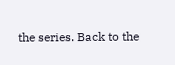the series. Back to the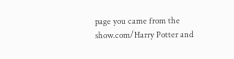page you came from the show.com/Harry Potter and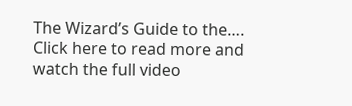The Wizard’s Guide to the…. Click here to read more and watch the full video